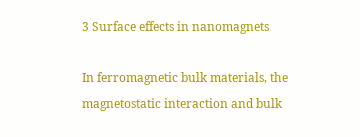3 Surface effects in nanomagnets

In ferromagnetic bulk materials, the magnetostatic interaction and bulk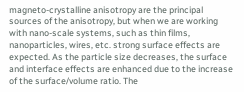magneto-crystalline anisotropy are the principal sources of the anisotropy, but when we are working with nano-scale systems, such as thin films, nanoparticles, wires, etc. strong surface effects are expected. As the particle size decreases, the surface and interface effects are enhanced due to the increase of the surface/volume ratio. The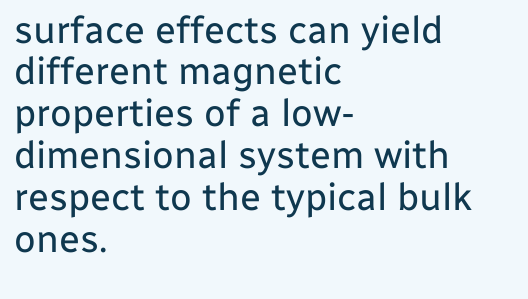surface effects can yield different magnetic properties of a low-dimensional system with respect to the typical bulk ones.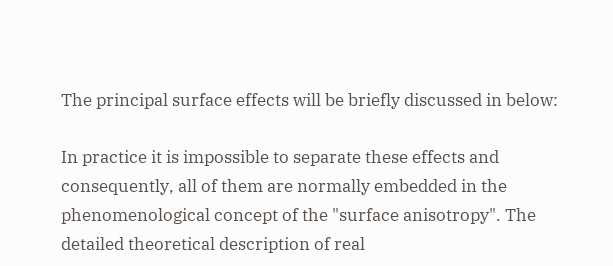The principal surface effects will be briefly discussed in below:

In practice it is impossible to separate these effects and consequently, all of them are normally embedded in the phenomenological concept of the "surface anisotropy". The detailed theoretical description of real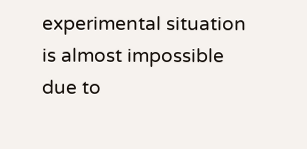experimental situation is almost impossible due to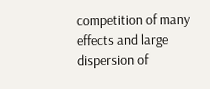competition of many effects and large dispersion of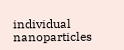individual nanoparticles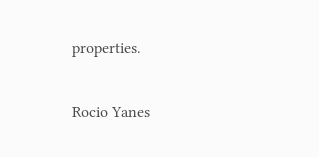properties.

Rocio Yanes